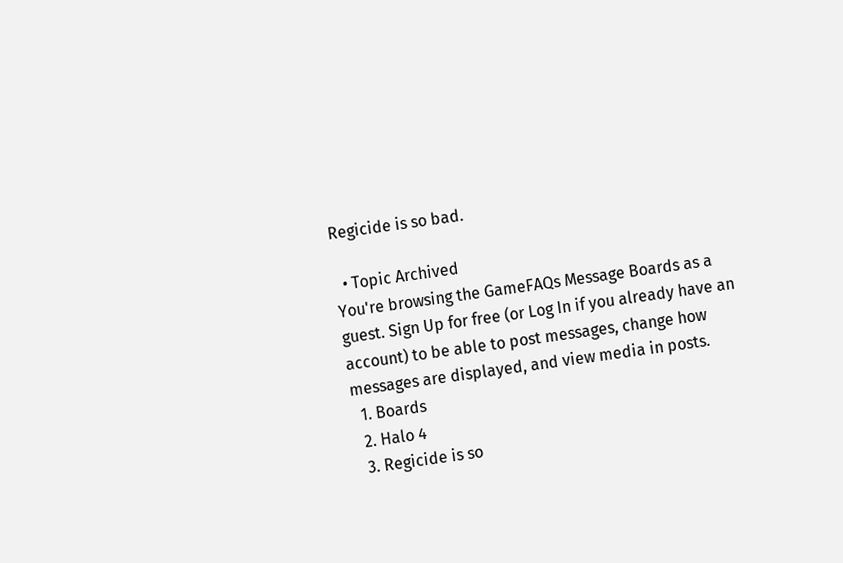Regicide is so bad.

  • Topic Archived
You're browsing the GameFAQs Message Boards as a guest. Sign Up for free (or Log In if you already have an account) to be able to post messages, change how messages are displayed, and view media in posts.
  1. Boards
  2. Halo 4
  3. Regicide is so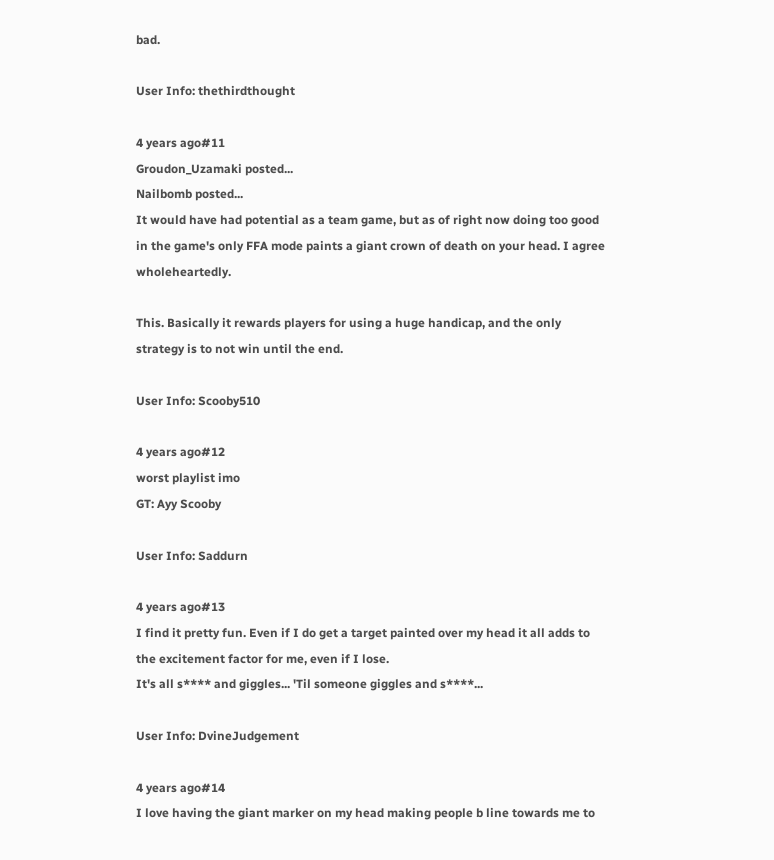bad.

User Info: thethirdthought

4 years ago#11
Groudon_Uzamaki posted...
Nailbomb posted...
It would have had potential as a team game, but as of right now doing too good in the game's only FFA mode paints a giant crown of death on your head. I agree wholeheartedly.

This. Basically it rewards players for using a huge handicap, and the only strategy is to not win until the end.

User Info: Scooby510

4 years ago#12
worst playlist imo
GT: Ayy Scooby

User Info: Saddurn

4 years ago#13
I find it pretty fun. Even if I do get a target painted over my head it all adds to the excitement factor for me, even if I lose.
It's all s**** and giggles... 'Til someone giggles and s****...

User Info: DvineJudgement

4 years ago#14
I love having the giant marker on my head making people b line towards me to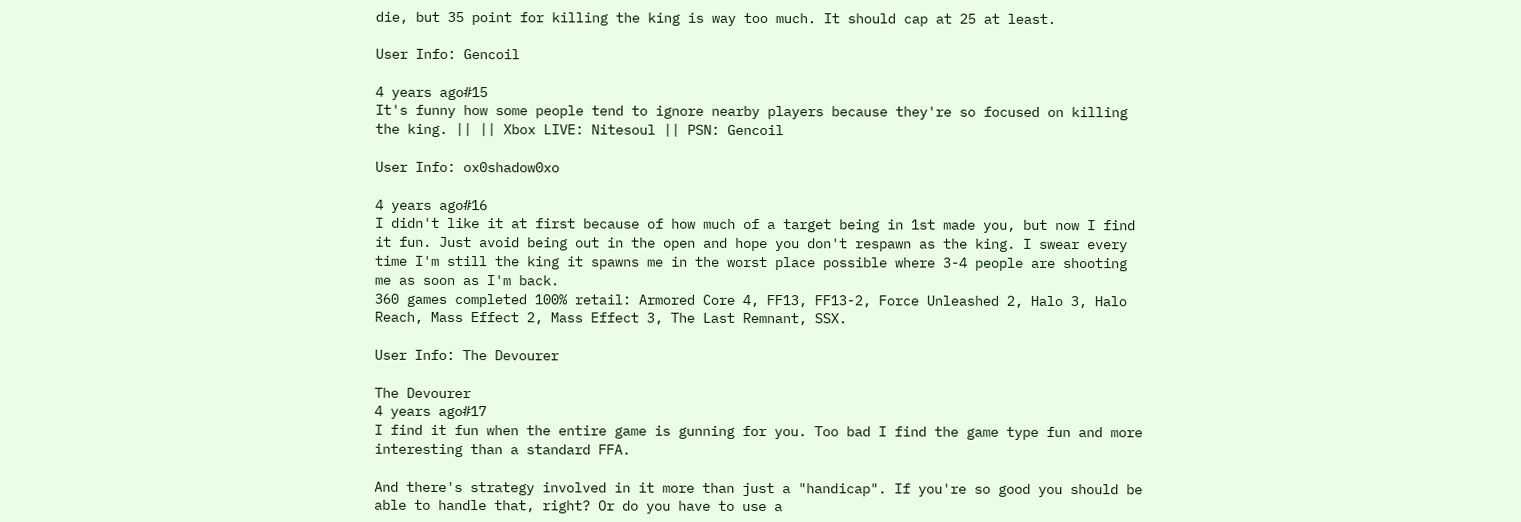die, but 35 point for killing the king is way too much. It should cap at 25 at least.

User Info: Gencoil

4 years ago#15
It's funny how some people tend to ignore nearby players because they're so focused on killing the king. || || Xbox LIVE: Nitesoul || PSN: Gencoil

User Info: ox0shadow0xo

4 years ago#16
I didn't like it at first because of how much of a target being in 1st made you, but now I find it fun. Just avoid being out in the open and hope you don't respawn as the king. I swear every time I'm still the king it spawns me in the worst place possible where 3-4 people are shooting me as soon as I'm back.
360 games completed 100% retail: Armored Core 4, FF13, FF13-2, Force Unleashed 2, Halo 3, Halo Reach, Mass Effect 2, Mass Effect 3, The Last Remnant, SSX.

User Info: The Devourer

The Devourer
4 years ago#17
I find it fun when the entire game is gunning for you. Too bad I find the game type fun and more interesting than a standard FFA.

And there's strategy involved in it more than just a "handicap". If you're so good you should be able to handle that, right? Or do you have to use a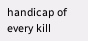handicap of every kill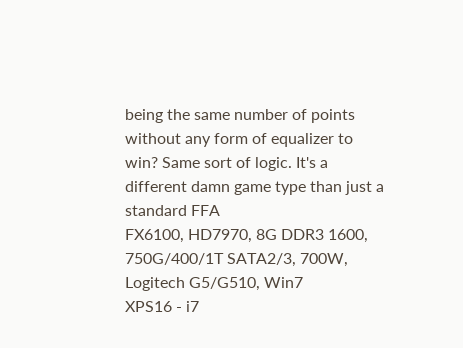being the same number of points without any form of equalizer to win? Same sort of logic. It's a different damn game type than just a standard FFA
FX6100, HD7970, 8G DDR3 1600, 750G/400/1T SATA2/3, 700W, Logitech G5/G510, Win7
XPS16 - i7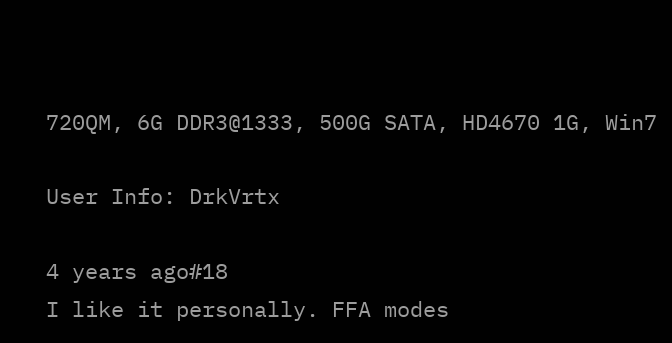720QM, 6G DDR3@1333, 500G SATA, HD4670 1G, Win7

User Info: DrkVrtx

4 years ago#18
I like it personally. FFA modes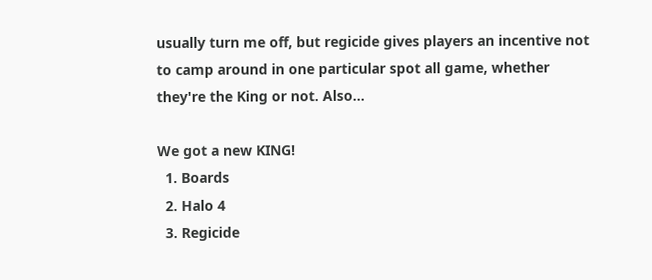usually turn me off, but regicide gives players an incentive not to camp around in one particular spot all game, whether they're the King or not. Also...

We got a new KING!
  1. Boards
  2. Halo 4
  3. Regicide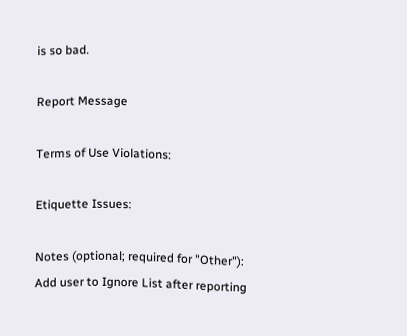is so bad.

Report Message

Terms of Use Violations:

Etiquette Issues:

Notes (optional; required for "Other"):
Add user to Ignore List after reporting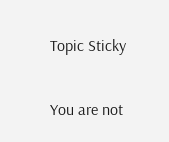Topic Sticky

You are not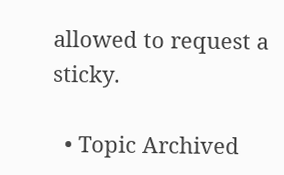allowed to request a sticky.

  • Topic Archived